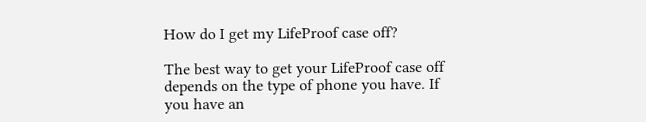How do I get my LifeProof case off?

The best way to get your LifeProof case off depends on the type of phone you have. If you have an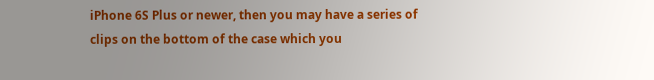iPhone 6S Plus or newer, then you may have a series of clips on the bottom of the case which you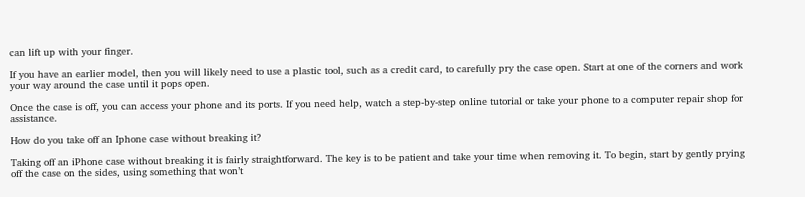can lift up with your finger.

If you have an earlier model, then you will likely need to use a plastic tool, such as a credit card, to carefully pry the case open. Start at one of the corners and work your way around the case until it pops open.

Once the case is off, you can access your phone and its ports. If you need help, watch a step-by-step online tutorial or take your phone to a computer repair shop for assistance.

How do you take off an Iphone case without breaking it?

Taking off an iPhone case without breaking it is fairly straightforward. The key is to be patient and take your time when removing it. To begin, start by gently prying off the case on the sides, using something that won’t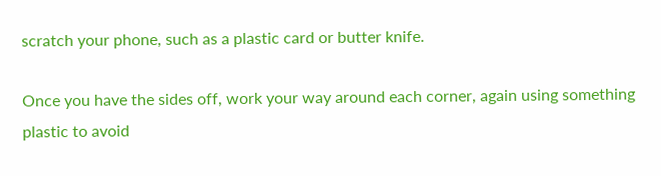scratch your phone, such as a plastic card or butter knife.

Once you have the sides off, work your way around each corner, again using something plastic to avoid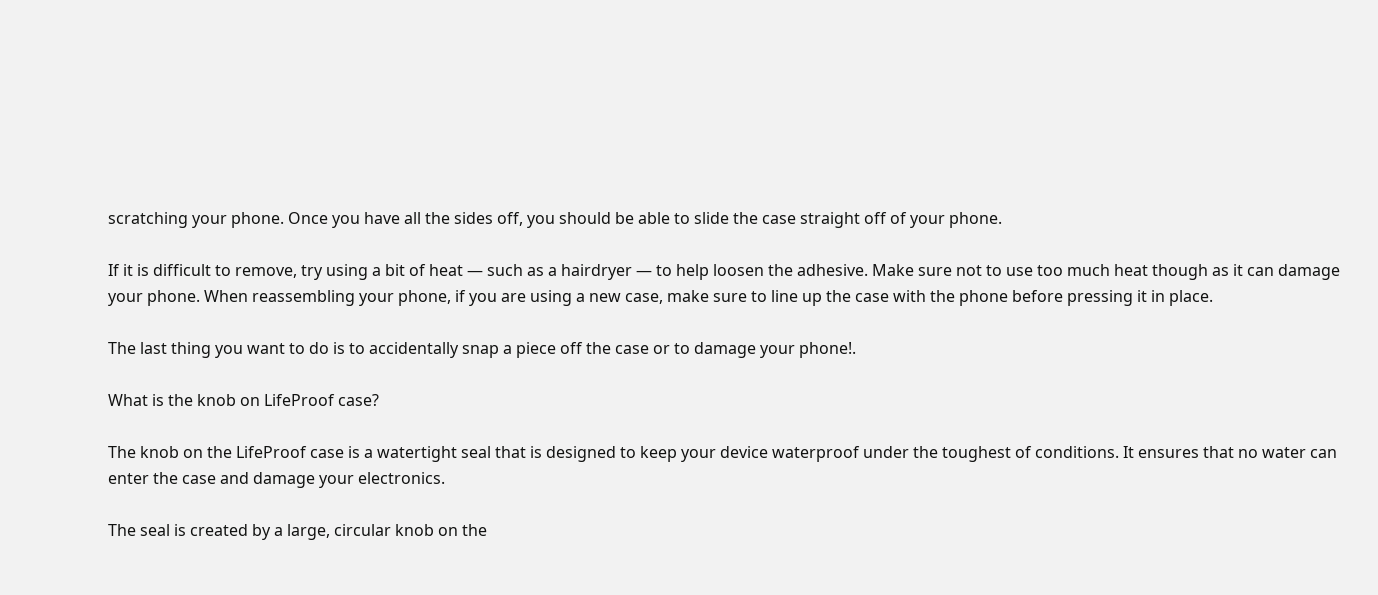scratching your phone. Once you have all the sides off, you should be able to slide the case straight off of your phone.

If it is difficult to remove, try using a bit of heat — such as a hairdryer — to help loosen the adhesive. Make sure not to use too much heat though as it can damage your phone. When reassembling your phone, if you are using a new case, make sure to line up the case with the phone before pressing it in place.

The last thing you want to do is to accidentally snap a piece off the case or to damage your phone!.

What is the knob on LifeProof case?

The knob on the LifeProof case is a watertight seal that is designed to keep your device waterproof under the toughest of conditions. It ensures that no water can enter the case and damage your electronics.

The seal is created by a large, circular knob on the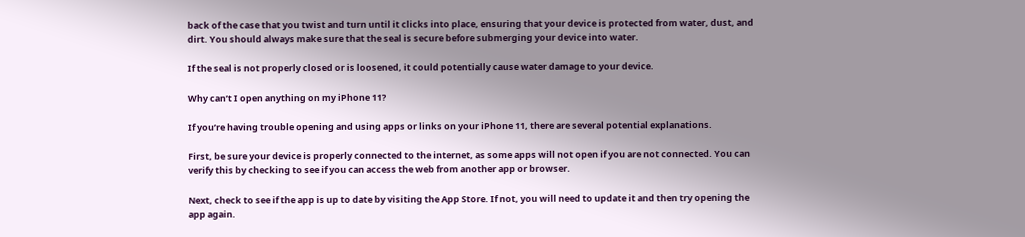back of the case that you twist and turn until it clicks into place, ensuring that your device is protected from water, dust, and dirt. You should always make sure that the seal is secure before submerging your device into water.

If the seal is not properly closed or is loosened, it could potentially cause water damage to your device.

Why can’t I open anything on my iPhone 11?

If you’re having trouble opening and using apps or links on your iPhone 11, there are several potential explanations.

First, be sure your device is properly connected to the internet, as some apps will not open if you are not connected. You can verify this by checking to see if you can access the web from another app or browser.

Next, check to see if the app is up to date by visiting the App Store. If not, you will need to update it and then try opening the app again.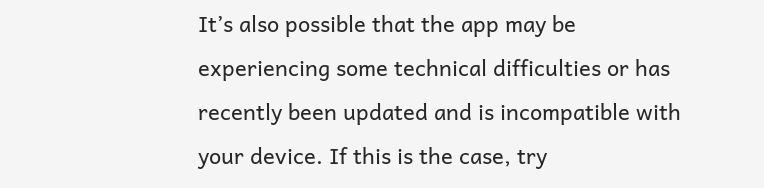It’s also possible that the app may be experiencing some technical difficulties or has recently been updated and is incompatible with your device. If this is the case, try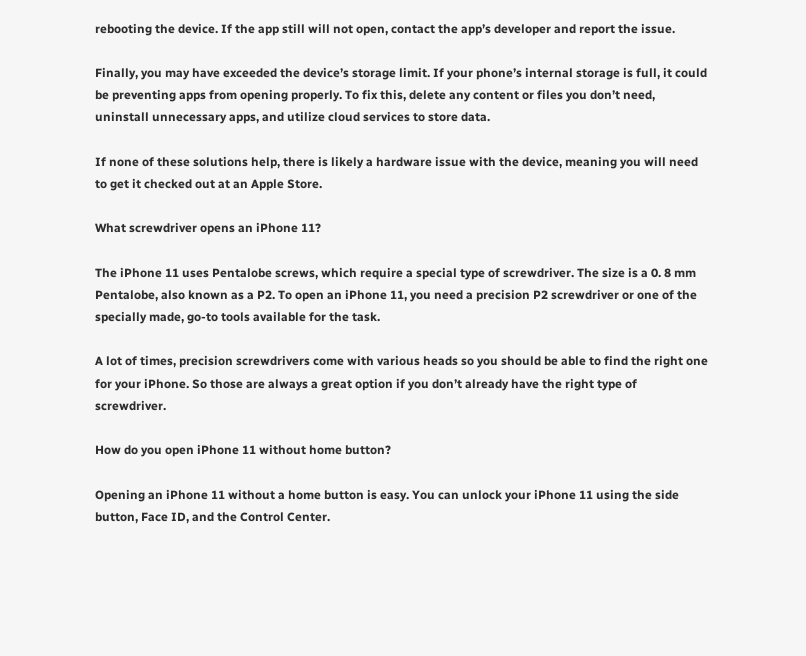rebooting the device. If the app still will not open, contact the app’s developer and report the issue.

Finally, you may have exceeded the device’s storage limit. If your phone’s internal storage is full, it could be preventing apps from opening properly. To fix this, delete any content or files you don’t need, uninstall unnecessary apps, and utilize cloud services to store data.

If none of these solutions help, there is likely a hardware issue with the device, meaning you will need to get it checked out at an Apple Store.

What screwdriver opens an iPhone 11?

The iPhone 11 uses Pentalobe screws, which require a special type of screwdriver. The size is a 0. 8 mm Pentalobe, also known as a P2. To open an iPhone 11, you need a precision P2 screwdriver or one of the specially made, go-to tools available for the task.

A lot of times, precision screwdrivers come with various heads so you should be able to find the right one for your iPhone. So those are always a great option if you don’t already have the right type of screwdriver.

How do you open iPhone 11 without home button?

Opening an iPhone 11 without a home button is easy. You can unlock your iPhone 11 using the side button, Face ID, and the Control Center.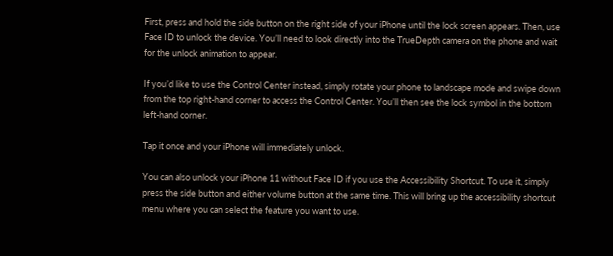First, press and hold the side button on the right side of your iPhone until the lock screen appears. Then, use Face ID to unlock the device. You’ll need to look directly into the TrueDepth camera on the phone and wait for the unlock animation to appear.

If you’d like to use the Control Center instead, simply rotate your phone to landscape mode and swipe down from the top right-hand corner to access the Control Center. You’ll then see the lock symbol in the bottom left-hand corner.

Tap it once and your iPhone will immediately unlock.

You can also unlock your iPhone 11 without Face ID if you use the Accessibility Shortcut. To use it, simply press the side button and either volume button at the same time. This will bring up the accessibility shortcut menu where you can select the feature you want to use.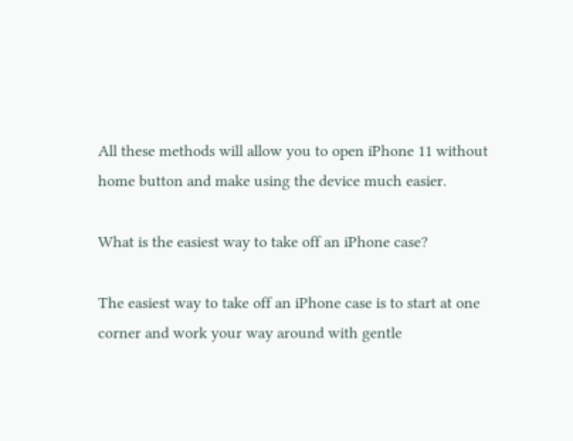All these methods will allow you to open iPhone 11 without home button and make using the device much easier.

What is the easiest way to take off an iPhone case?

The easiest way to take off an iPhone case is to start at one corner and work your way around with gentle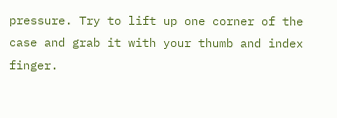pressure. Try to lift up one corner of the case and grab it with your thumb and index finger.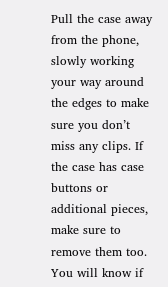Pull the case away from the phone, slowly working your way around the edges to make sure you don’t miss any clips. If the case has case buttons or additional pieces, make sure to remove them too. You will know if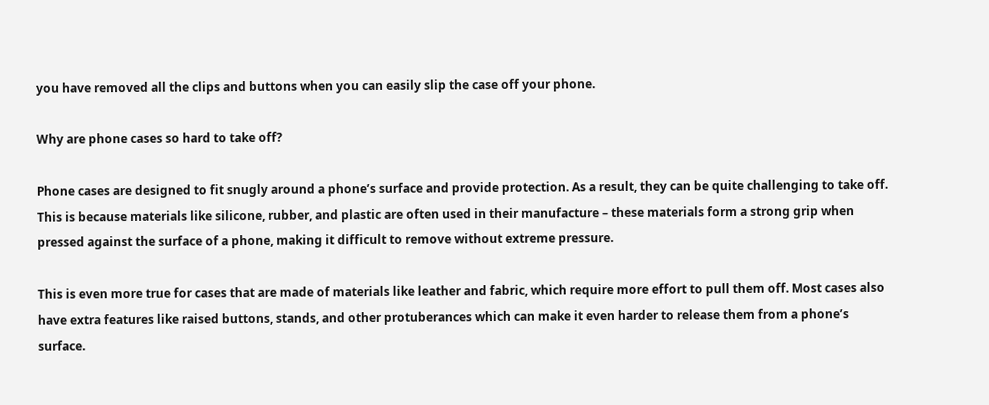you have removed all the clips and buttons when you can easily slip the case off your phone.

Why are phone cases so hard to take off?

Phone cases are designed to fit snugly around a phone’s surface and provide protection. As a result, they can be quite challenging to take off. This is because materials like silicone, rubber, and plastic are often used in their manufacture – these materials form a strong grip when pressed against the surface of a phone, making it difficult to remove without extreme pressure.

This is even more true for cases that are made of materials like leather and fabric, which require more effort to pull them off. Most cases also have extra features like raised buttons, stands, and other protuberances which can make it even harder to release them from a phone’s surface.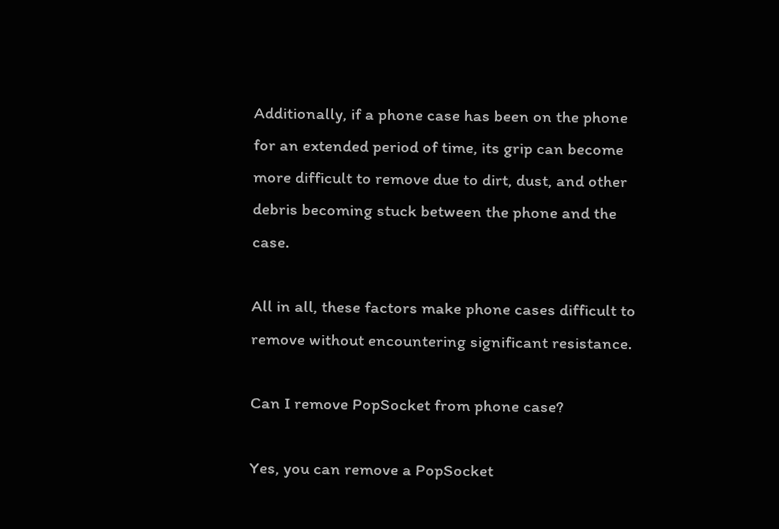Additionally, if a phone case has been on the phone for an extended period of time, its grip can become more difficult to remove due to dirt, dust, and other debris becoming stuck between the phone and the case.

All in all, these factors make phone cases difficult to remove without encountering significant resistance.

Can I remove PopSocket from phone case?

Yes, you can remove a PopSocket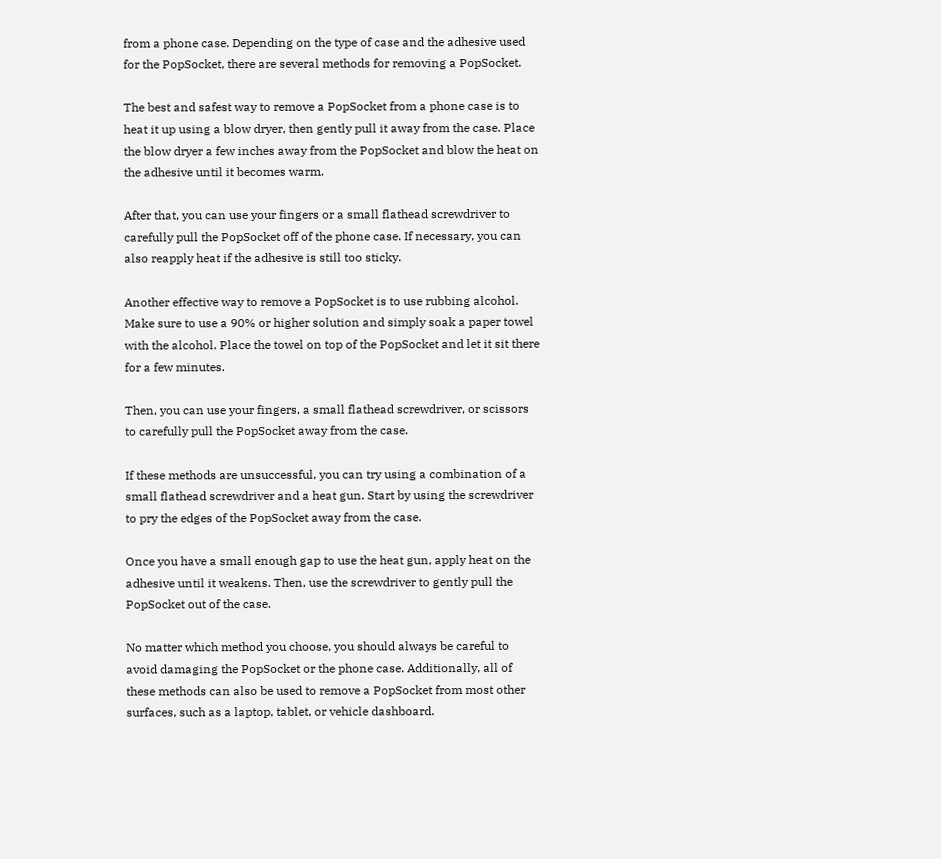from a phone case. Depending on the type of case and the adhesive used for the PopSocket, there are several methods for removing a PopSocket.

The best and safest way to remove a PopSocket from a phone case is to heat it up using a blow dryer, then gently pull it away from the case. Place the blow dryer a few inches away from the PopSocket and blow the heat on the adhesive until it becomes warm.

After that, you can use your fingers or a small flathead screwdriver to carefully pull the PopSocket off of the phone case. If necessary, you can also reapply heat if the adhesive is still too sticky.

Another effective way to remove a PopSocket is to use rubbing alcohol. Make sure to use a 90% or higher solution and simply soak a paper towel with the alcohol. Place the towel on top of the PopSocket and let it sit there for a few minutes.

Then, you can use your fingers, a small flathead screwdriver, or scissors to carefully pull the PopSocket away from the case.

If these methods are unsuccessful, you can try using a combination of a small flathead screwdriver and a heat gun. Start by using the screwdriver to pry the edges of the PopSocket away from the case.

Once you have a small enough gap to use the heat gun, apply heat on the adhesive until it weakens. Then, use the screwdriver to gently pull the PopSocket out of the case.

No matter which method you choose, you should always be careful to avoid damaging the PopSocket or the phone case. Additionally, all of these methods can also be used to remove a PopSocket from most other surfaces, such as a laptop, tablet, or vehicle dashboard.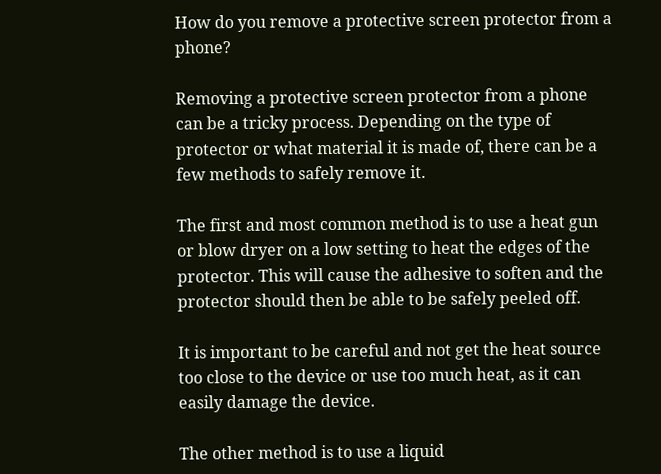How do you remove a protective screen protector from a phone?

Removing a protective screen protector from a phone can be a tricky process. Depending on the type of protector or what material it is made of, there can be a few methods to safely remove it.

The first and most common method is to use a heat gun or blow dryer on a low setting to heat the edges of the protector. This will cause the adhesive to soften and the protector should then be able to be safely peeled off.

It is important to be careful and not get the heat source too close to the device or use too much heat, as it can easily damage the device.

The other method is to use a liquid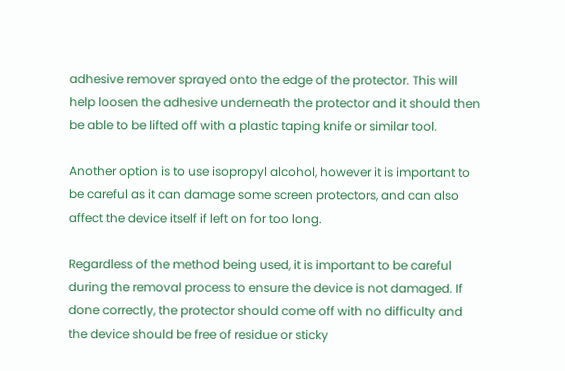adhesive remover sprayed onto the edge of the protector. This will help loosen the adhesive underneath the protector and it should then be able to be lifted off with a plastic taping knife or similar tool.

Another option is to use isopropyl alcohol, however it is important to be careful as it can damage some screen protectors, and can also affect the device itself if left on for too long.

Regardless of the method being used, it is important to be careful during the removal process to ensure the device is not damaged. If done correctly, the protector should come off with no difficulty and the device should be free of residue or sticky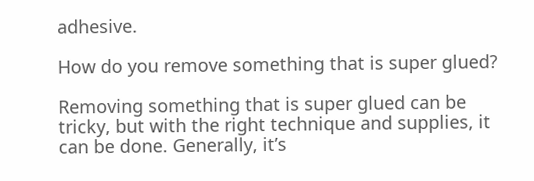adhesive.

How do you remove something that is super glued?

Removing something that is super glued can be tricky, but with the right technique and supplies, it can be done. Generally, it’s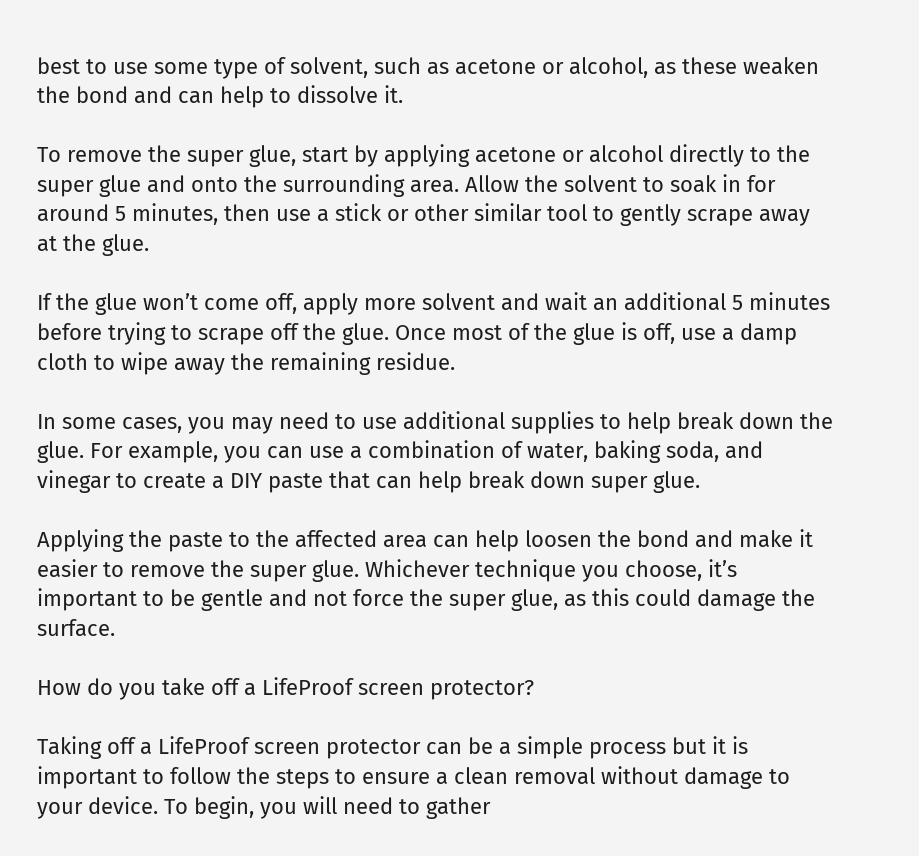best to use some type of solvent, such as acetone or alcohol, as these weaken the bond and can help to dissolve it.

To remove the super glue, start by applying acetone or alcohol directly to the super glue and onto the surrounding area. Allow the solvent to soak in for around 5 minutes, then use a stick or other similar tool to gently scrape away at the glue.

If the glue won’t come off, apply more solvent and wait an additional 5 minutes before trying to scrape off the glue. Once most of the glue is off, use a damp cloth to wipe away the remaining residue.

In some cases, you may need to use additional supplies to help break down the glue. For example, you can use a combination of water, baking soda, and vinegar to create a DIY paste that can help break down super glue.

Applying the paste to the affected area can help loosen the bond and make it easier to remove the super glue. Whichever technique you choose, it’s important to be gentle and not force the super glue, as this could damage the surface.

How do you take off a LifeProof screen protector?

Taking off a LifeProof screen protector can be a simple process but it is important to follow the steps to ensure a clean removal without damage to your device. To begin, you will need to gather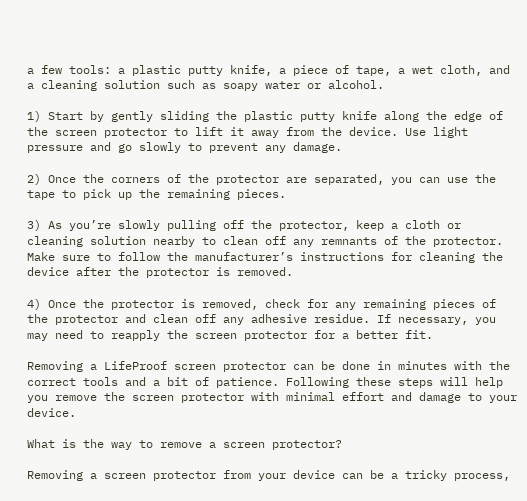a few tools: a plastic putty knife, a piece of tape, a wet cloth, and a cleaning solution such as soapy water or alcohol.

1) Start by gently sliding the plastic putty knife along the edge of the screen protector to lift it away from the device. Use light pressure and go slowly to prevent any damage.

2) Once the corners of the protector are separated, you can use the tape to pick up the remaining pieces.

3) As you’re slowly pulling off the protector, keep a cloth or cleaning solution nearby to clean off any remnants of the protector. Make sure to follow the manufacturer’s instructions for cleaning the device after the protector is removed.

4) Once the protector is removed, check for any remaining pieces of the protector and clean off any adhesive residue. If necessary, you may need to reapply the screen protector for a better fit.

Removing a LifeProof screen protector can be done in minutes with the correct tools and a bit of patience. Following these steps will help you remove the screen protector with minimal effort and damage to your device.

What is the way to remove a screen protector?

Removing a screen protector from your device can be a tricky process,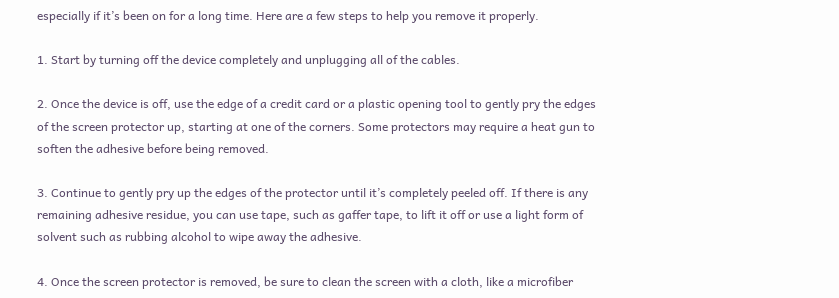especially if it’s been on for a long time. Here are a few steps to help you remove it properly.

1. Start by turning off the device completely and unplugging all of the cables.

2. Once the device is off, use the edge of a credit card or a plastic opening tool to gently pry the edges of the screen protector up, starting at one of the corners. Some protectors may require a heat gun to soften the adhesive before being removed.

3. Continue to gently pry up the edges of the protector until it’s completely peeled off. If there is any remaining adhesive residue, you can use tape, such as gaffer tape, to lift it off or use a light form of solvent such as rubbing alcohol to wipe away the adhesive.

4. Once the screen protector is removed, be sure to clean the screen with a cloth, like a microfiber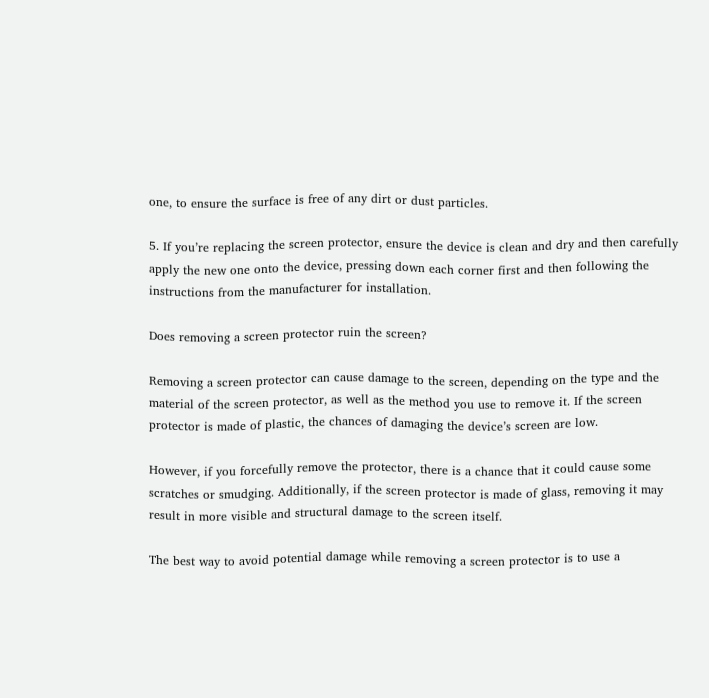one, to ensure the surface is free of any dirt or dust particles.

5. If you’re replacing the screen protector, ensure the device is clean and dry and then carefully apply the new one onto the device, pressing down each corner first and then following the instructions from the manufacturer for installation.

Does removing a screen protector ruin the screen?

Removing a screen protector can cause damage to the screen, depending on the type and the material of the screen protector, as well as the method you use to remove it. If the screen protector is made of plastic, the chances of damaging the device’s screen are low.

However, if you forcefully remove the protector, there is a chance that it could cause some scratches or smudging. Additionally, if the screen protector is made of glass, removing it may result in more visible and structural damage to the screen itself.

The best way to avoid potential damage while removing a screen protector is to use a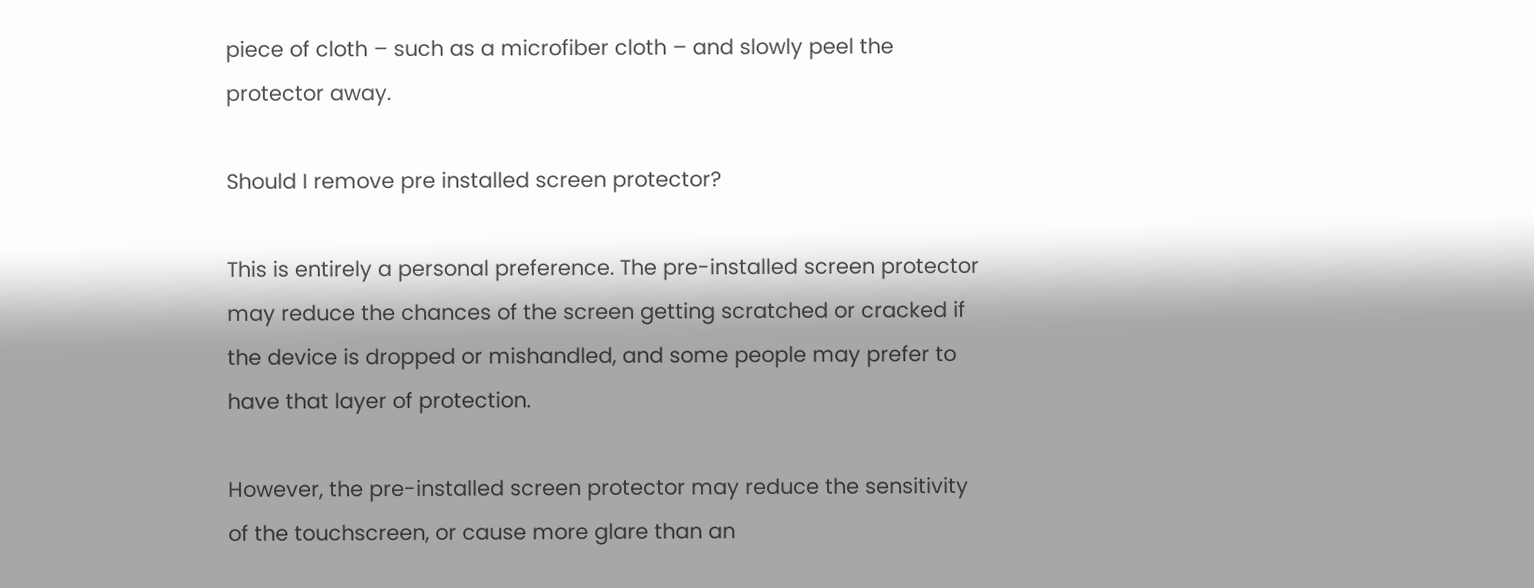piece of cloth – such as a microfiber cloth – and slowly peel the protector away.

Should I remove pre installed screen protector?

This is entirely a personal preference. The pre-installed screen protector may reduce the chances of the screen getting scratched or cracked if the device is dropped or mishandled, and some people may prefer to have that layer of protection.

However, the pre-installed screen protector may reduce the sensitivity of the touchscreen, or cause more glare than an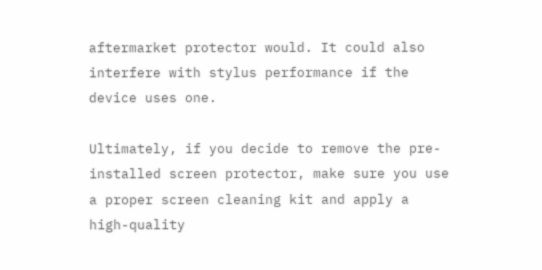aftermarket protector would. It could also interfere with stylus performance if the device uses one.

Ultimately, if you decide to remove the pre-installed screen protector, make sure you use a proper screen cleaning kit and apply a high-quality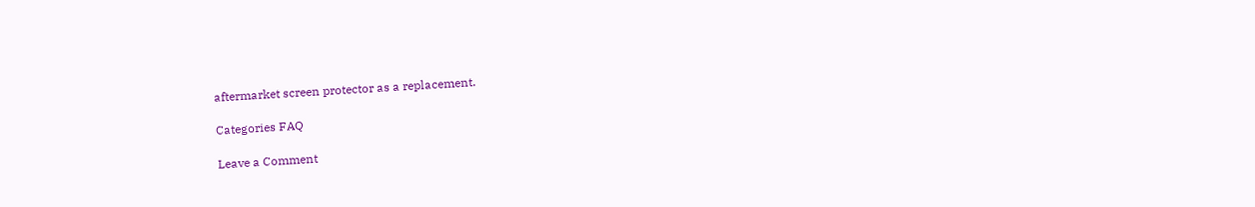aftermarket screen protector as a replacement.

Categories FAQ

Leave a Comment